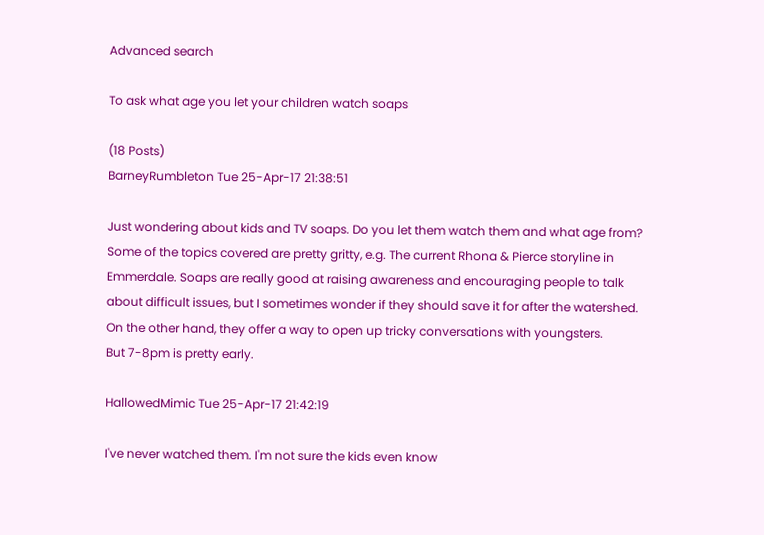Advanced search

To ask what age you let your children watch soaps

(18 Posts)
BarneyRumbleton Tue 25-Apr-17 21:38:51

Just wondering about kids and TV soaps. Do you let them watch them and what age from?
Some of the topics covered are pretty gritty, e.g. The current Rhona & Pierce storyline in Emmerdale. Soaps are really good at raising awareness and encouraging people to talk about difficult issues, but I sometimes wonder if they should save it for after the watershed.
On the other hand, they offer a way to open up tricky conversations with youngsters.
But 7-8pm is pretty early.

HallowedMimic Tue 25-Apr-17 21:42:19

I've never watched them. I'm not sure the kids even know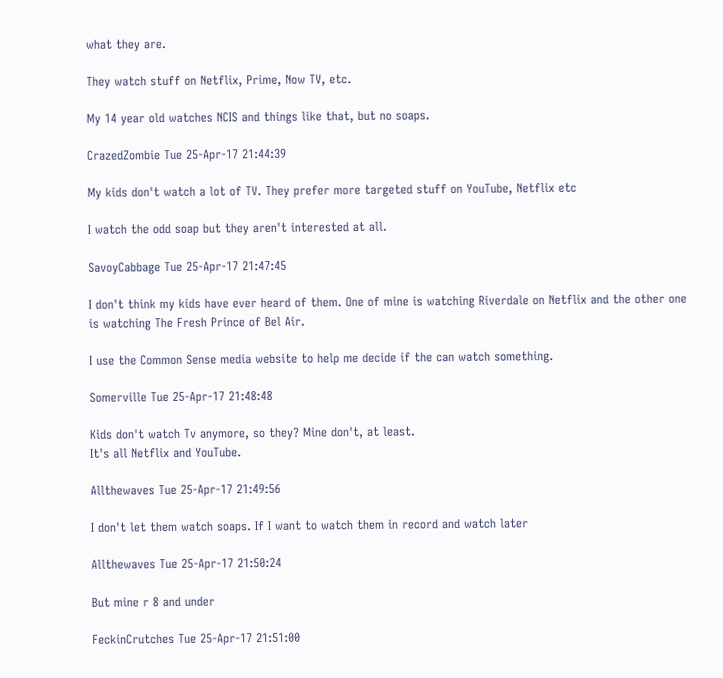what they are.

They watch stuff on Netflix, Prime, Now TV, etc.

My 14 year old watches NCIS and things like that, but no soaps.

CrazedZombie Tue 25-Apr-17 21:44:39

My kids don't watch a lot of TV. They prefer more targeted stuff on YouTube, Netflix etc

I watch the odd soap but they aren't interested at all.

SavoyCabbage Tue 25-Apr-17 21:47:45

I don't think my kids have ever heard of them. One of mine is watching Riverdale on Netflix and the other one is watching The Fresh Prince of Bel Air.

I use the Common Sense media website to help me decide if the can watch something.

Somerville Tue 25-Apr-17 21:48:48

Kids don't watch Tv anymore, so they? Mine don't, at least.
It's all Netflix and YouTube.

Allthewaves Tue 25-Apr-17 21:49:56

I don't let them watch soaps. If I want to watch them in record and watch later

Allthewaves Tue 25-Apr-17 21:50:24

But mine r 8 and under

FeckinCrutches Tue 25-Apr-17 21:51:00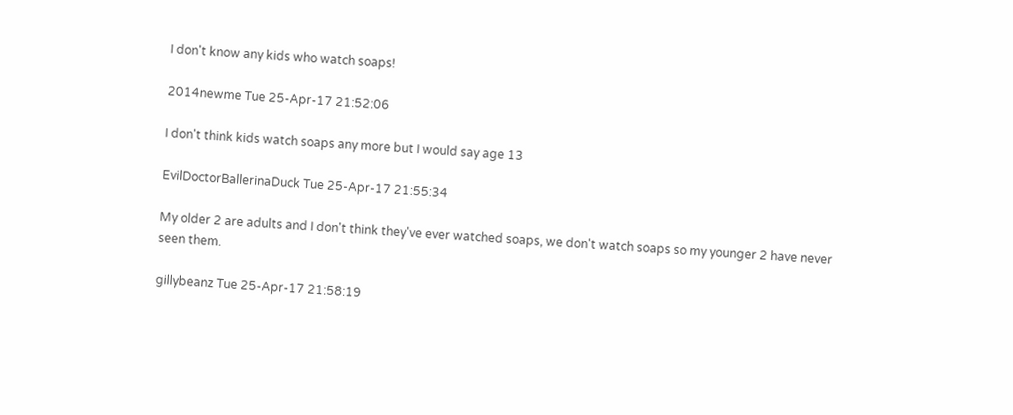I don't know any kids who watch soaps!

2014newme Tue 25-Apr-17 21:52:06

I don't think kids watch soaps any more but I would say age 13

EvilDoctorBallerinaDuck Tue 25-Apr-17 21:55:34

My older 2 are adults and I don't think they've ever watched soaps, we don't watch soaps so my younger 2 have never seen them.

gillybeanz Tue 25-Apr-17 21:58:19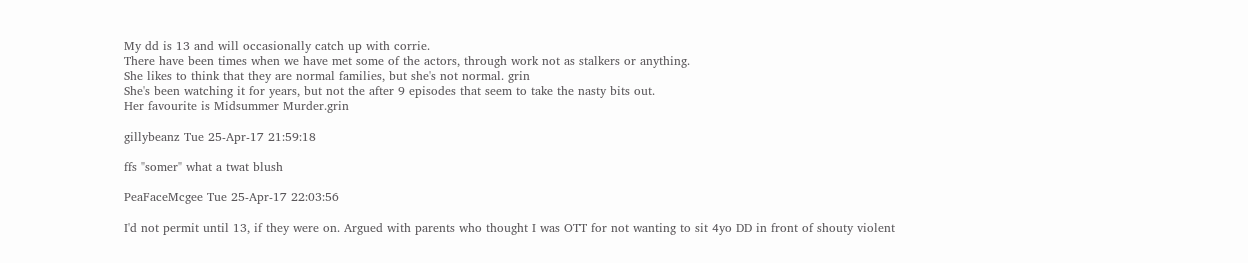My dd is 13 and will occasionally catch up with corrie.
There have been times when we have met some of the actors, through work not as stalkers or anything.
She likes to think that they are normal families, but she's not normal. grin
She's been watching it for years, but not the after 9 episodes that seem to take the nasty bits out.
Her favourite is Midsummer Murder.grin

gillybeanz Tue 25-Apr-17 21:59:18

ffs "somer" what a twat blush

PeaFaceMcgee Tue 25-Apr-17 22:03:56

I'd not permit until 13, if they were on. Argued with parents who thought I was OTT for not wanting to sit 4yo DD in front of shouty violent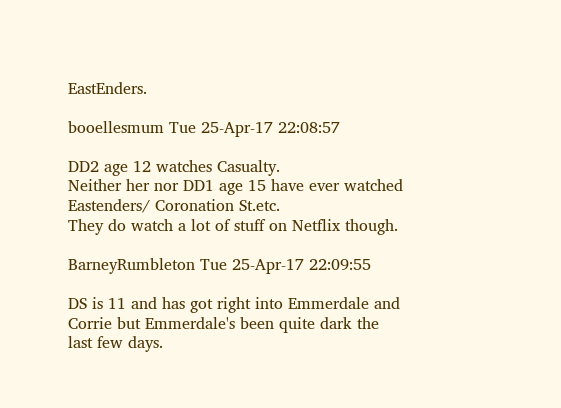EastEnders.

booellesmum Tue 25-Apr-17 22:08:57

DD2 age 12 watches Casualty.
Neither her nor DD1 age 15 have ever watched Eastenders/ Coronation St.etc.
They do watch a lot of stuff on Netflix though.

BarneyRumbleton Tue 25-Apr-17 22:09:55

DS is 11 and has got right into Emmerdale and Corrie but Emmerdale's been quite dark the last few days.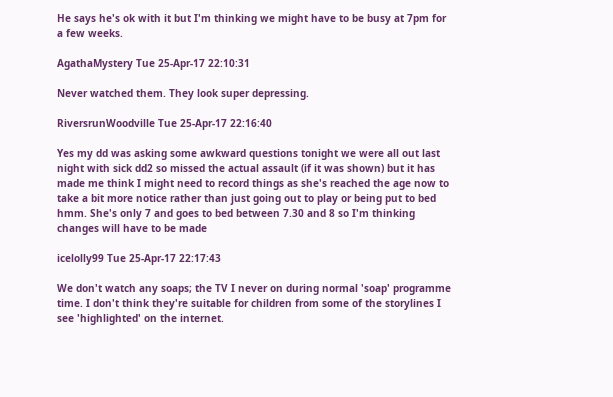He says he's ok with it but I'm thinking we might have to be busy at 7pm for a few weeks.

AgathaMystery Tue 25-Apr-17 22:10:31

Never watched them. They look super depressing.

RiversrunWoodville Tue 25-Apr-17 22:16:40

Yes my dd was asking some awkward questions tonight we were all out last night with sick dd2 so missed the actual assault (if it was shown) but it has made me think I might need to record things as she's reached the age now to take a bit more notice rather than just going out to play or being put to bed hmm. She's only 7 and goes to bed between 7.30 and 8 so I'm thinking changes will have to be made

icelolly99 Tue 25-Apr-17 22:17:43

We don't watch any soaps; the TV I never on during normal 'soap' programme time. I don't think they're suitable for children from some of the storylines I see 'highlighted' on the internet.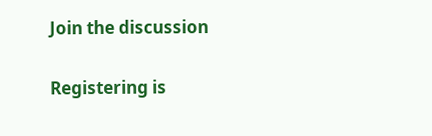Join the discussion

Registering is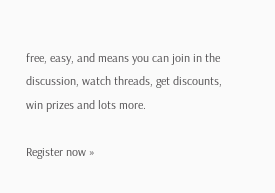free, easy, and means you can join in the discussion, watch threads, get discounts, win prizes and lots more.

Register now »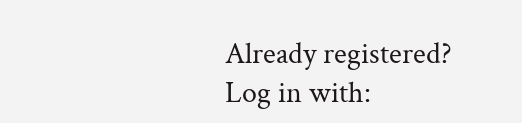Already registered? Log in with: